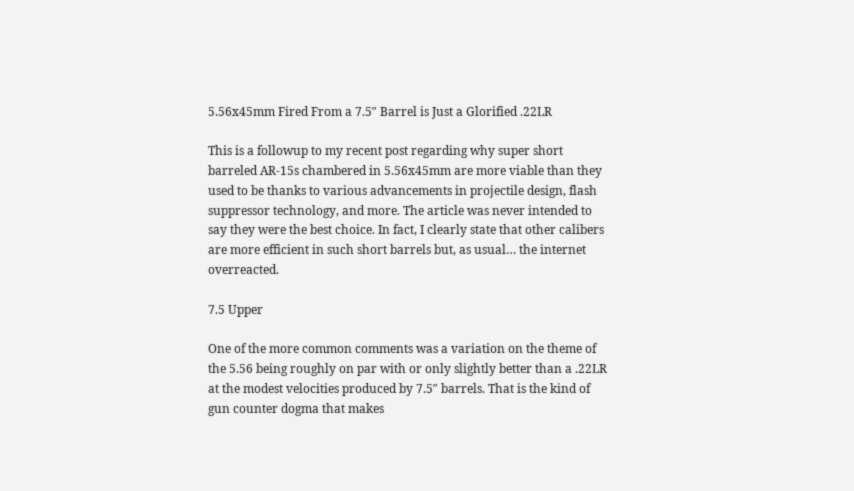5.56x45mm Fired From a 7.5″ Barrel is Just a Glorified .22LR

This is a followup to my recent post regarding why super short barreled AR-15s chambered in 5.56x45mm are more viable than they used to be thanks to various advancements in projectile design, flash suppressor technology, and more. The article was never intended to say they were the best choice. In fact, I clearly state that other calibers are more efficient in such short barrels but, as usual… the internet overreacted.

7.5 Upper

One of the more common comments was a variation on the theme of the 5.56 being roughly on par with or only slightly better than a .22LR at the modest velocities produced by 7.5″ barrels. That is the kind of gun counter dogma that makes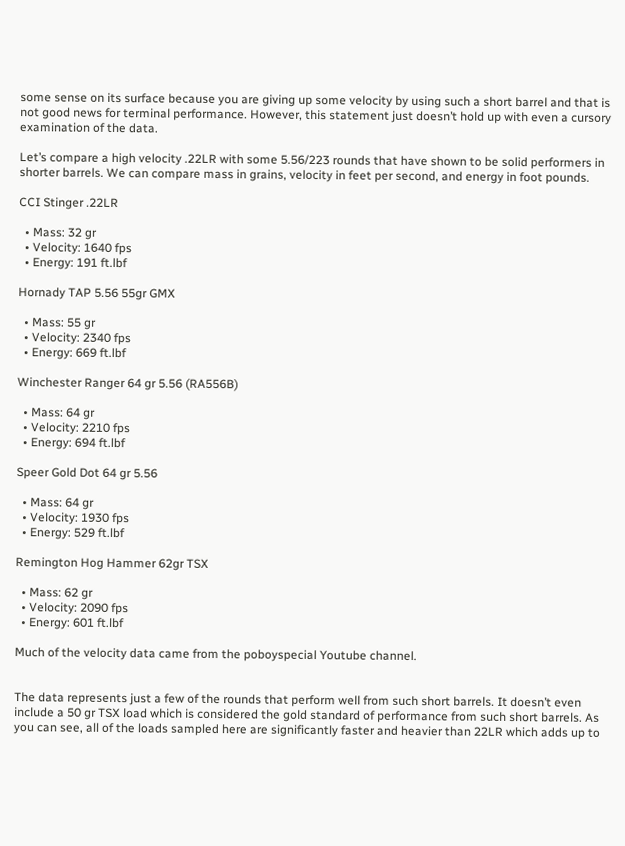some sense on its surface because you are giving up some velocity by using such a short barrel and that is not good news for terminal performance. However, this statement just doesn’t hold up with even a cursory examination of the data.

Let’s compare a high velocity .22LR with some 5.56/223 rounds that have shown to be solid performers in shorter barrels. We can compare mass in grains, velocity in feet per second, and energy in foot pounds.

CCI Stinger .22LR

  • Mass: 32 gr
  • Velocity: 1640 fps
  • Energy: 191 ft.lbf

Hornady TAP 5.56 55gr GMX

  • Mass: 55 gr
  • Velocity: 2340 fps
  • Energy: 669 ft.lbf

Winchester Ranger 64 gr 5.56 (RA556B)

  • Mass: 64 gr
  • Velocity: 2210 fps
  • Energy: 694 ft.lbf

Speer Gold Dot 64 gr 5.56

  • Mass: 64 gr
  • Velocity: 1930 fps
  • Energy: 529 ft.lbf

Remington Hog Hammer 62gr TSX

  • Mass: 62 gr
  • Velocity: 2090 fps
  • Energy: 601 ft.lbf

Much of the velocity data came from the poboyspecial Youtube channel.


The data represents just a few of the rounds that perform well from such short barrels. It doesn’t even include a 50 gr TSX load which is considered the gold standard of performance from such short barrels. As you can see, all of the loads sampled here are significantly faster and heavier than 22LR which adds up to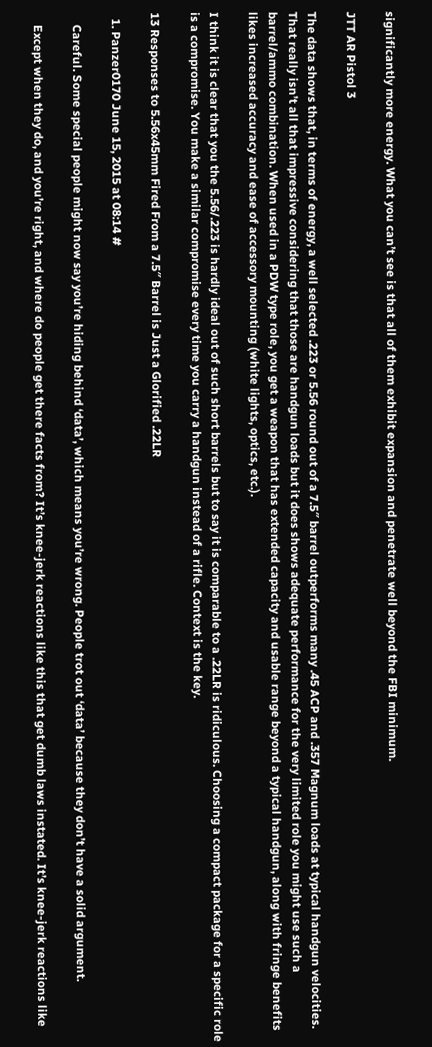significantly more energy. What you can’t see is that all of them exhibit expansion and penetrate well beyond the FBI minimum.

JTT AR Pistol 3

The data shows that, in terms of energy, a well selected .223 or 5.56 round out of a 7.5″ barrel outperforms many .45 ACP and .357 Magnum loads at typical handgun velocities. That really isn’t all that impressive considering that those are handgun loads but it does shows adequate performance for the very limited role you might use such a barrel/ammo combination. When used in a PDW type role, you get a weapon that has extended capacity and usable range beyond a typical handgun, along with fringe benefits likes increased accuracy and ease of accessory mounting (white lights, optics, etc.).

I think it is clear that you the 5.56/.223 is hardly ideal out of such short barrels but to say it is comparable to a .22LR is ridiculous. Choosing a compact package for a specific role is a compromise. You make a similar compromise every time you carry a handgun instead of a rifle. Context is the key.

13 Responses to 5.56x45mm Fired From a 7.5″ Barrel is Just a Glorified .22LR

  1. Panzer0170 June 15, 2015 at 08:14 #

    Careful. Some special people might now say you’re hiding behind ‘data’, which means you’re wrong. People trot out ‘data’ because they don’t have a solid argument.

    Except when they do, and you’re right, and where do people get there facts from? It’s knee-jerk reactions like this that get dumb laws instated. It’s knee-jerk reactions like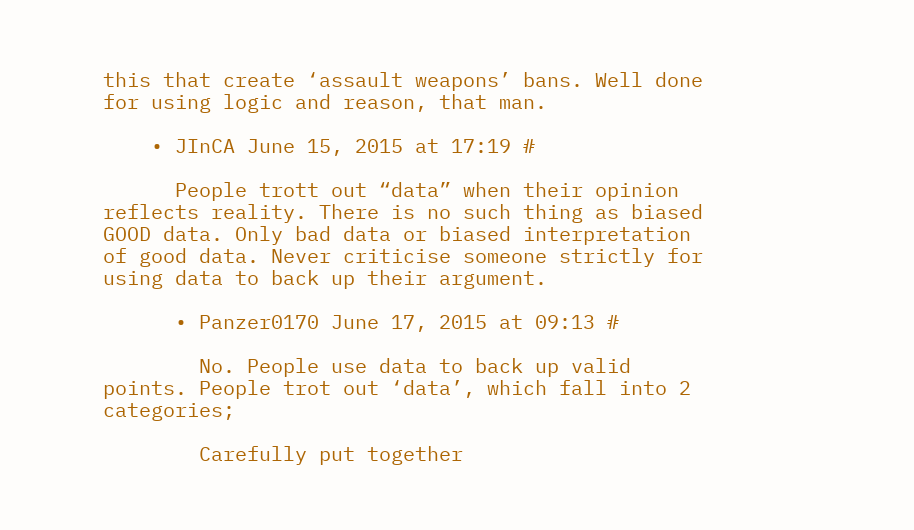this that create ‘assault weapons’ bans. Well done for using logic and reason, that man.

    • JInCA June 15, 2015 at 17:19 #

      People trott out “data” when their opinion reflects reality. There is no such thing as biased GOOD data. Only bad data or biased interpretation of good data. Never criticise someone strictly for using data to back up their argument.

      • Panzer0170 June 17, 2015 at 09:13 #

        No. People use data to back up valid points. People trot out ‘data’, which fall into 2 categories;

        Carefully put together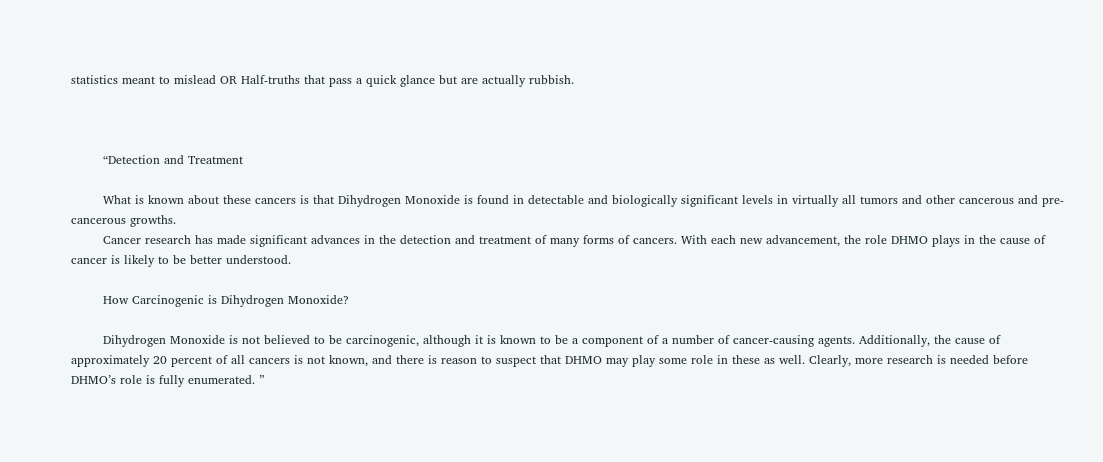statistics meant to mislead OR Half-truths that pass a quick glance but are actually rubbish.



        “Detection and Treatment

        What is known about these cancers is that Dihydrogen Monoxide is found in detectable and biologically significant levels in virtually all tumors and other cancerous and pre-cancerous growths.
        Cancer research has made significant advances in the detection and treatment of many forms of cancers. With each new advancement, the role DHMO plays in the cause of cancer is likely to be better understood.

        How Carcinogenic is Dihydrogen Monoxide?

        Dihydrogen Monoxide is not believed to be carcinogenic, although it is known to be a component of a number of cancer-causing agents. Additionally, the cause of approximately 20 percent of all cancers is not known, and there is reason to suspect that DHMO may play some role in these as well. Clearly, more research is needed before DHMO’s role is fully enumerated. ”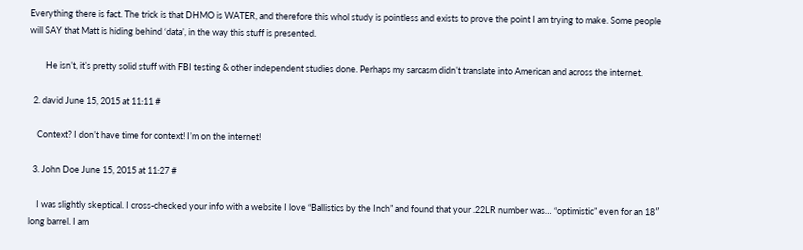Everything there is fact. The trick is that DHMO is WATER, and therefore this whol study is pointless and exists to prove the point I am trying to make. Some people will SAY that Matt is hiding behind ‘data’, in the way this stuff is presented.

        He isn’t, it’s pretty solid stuff with FBI testing & other independent studies done. Perhaps my sarcasm didn’t translate into American and across the internet.

  2. david June 15, 2015 at 11:11 #

    Context? I don’t have time for context! I’m on the internet!

  3. John Doe June 15, 2015 at 11:27 #

    I was slightly skeptical. I cross-checked your info with a website I love “Ballistics by the Inch” and found that your .22LR number was… “optimistic” even for an 18″ long barrel. I am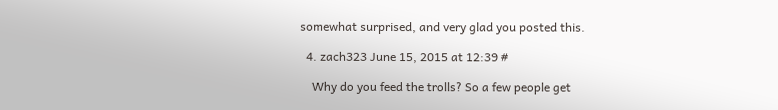somewhat surprised, and very glad you posted this.

  4. zach323 June 15, 2015 at 12:39 #

    Why do you feed the trolls? So a few people get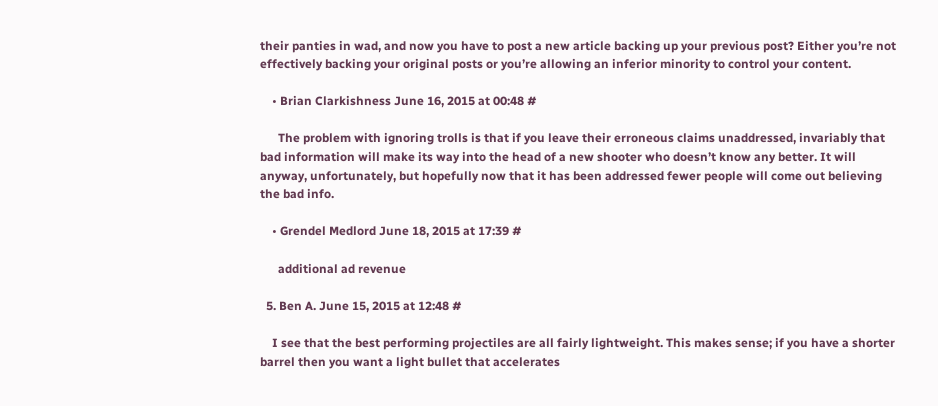their panties in wad, and now you have to post a new article backing up your previous post? Either you’re not effectively backing your original posts or you’re allowing an inferior minority to control your content.

    • Brian Clarkishness June 16, 2015 at 00:48 #

      The problem with ignoring trolls is that if you leave their erroneous claims unaddressed, invariably that bad information will make its way into the head of a new shooter who doesn’t know any better. It will anyway, unfortunately, but hopefully now that it has been addressed fewer people will come out believing the bad info.

    • Grendel Medlord June 18, 2015 at 17:39 #

      additional ad revenue

  5. Ben A. June 15, 2015 at 12:48 #

    I see that the best performing projectiles are all fairly lightweight. This makes sense; if you have a shorter barrel then you want a light bullet that accelerates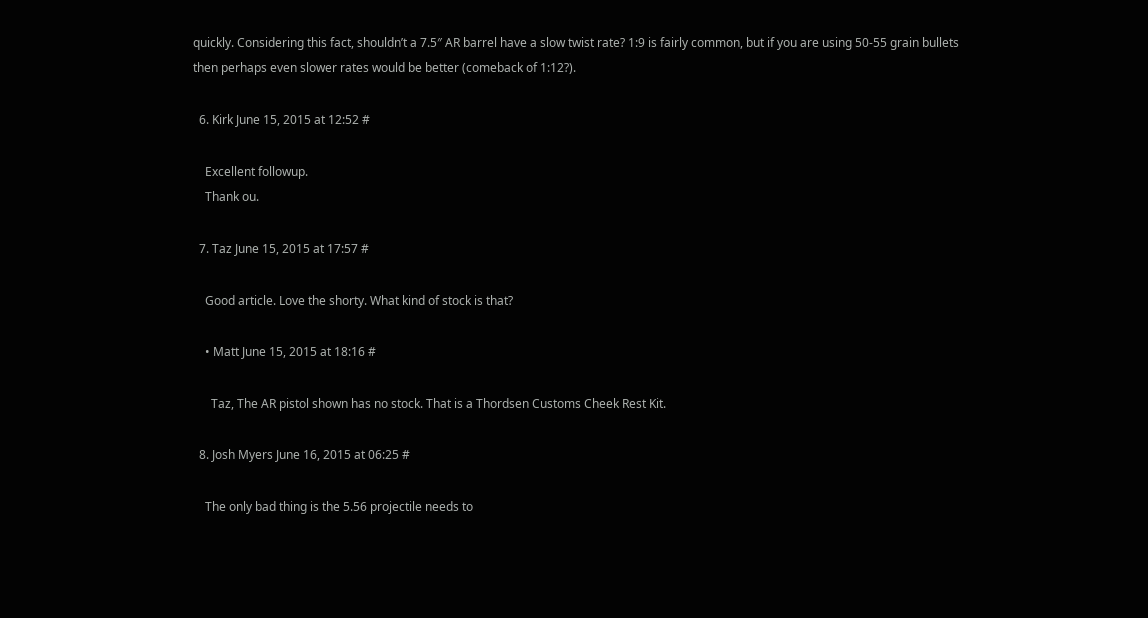quickly. Considering this fact, shouldn’t a 7.5″ AR barrel have a slow twist rate? 1:9 is fairly common, but if you are using 50-55 grain bullets then perhaps even slower rates would be better (comeback of 1:12?).

  6. Kirk June 15, 2015 at 12:52 #

    Excellent followup.
    Thank ou.

  7. Taz June 15, 2015 at 17:57 #

    Good article. Love the shorty. What kind of stock is that?

    • Matt June 15, 2015 at 18:16 #

      Taz, The AR pistol shown has no stock. That is a Thordsen Customs Cheek Rest Kit.

  8. Josh Myers June 16, 2015 at 06:25 #

    The only bad thing is the 5.56 projectile needs to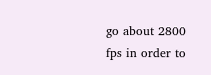go about 2800 fps in order to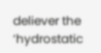deliever the ‘hydrostatic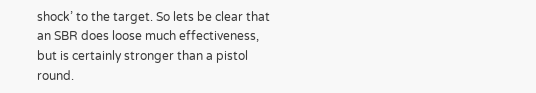shock’ to the target. So lets be clear that an SBR does loose much effectiveness, but is certainly stronger than a pistol round.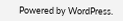Powered by WordPress.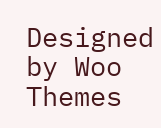Designed by Woo Themes